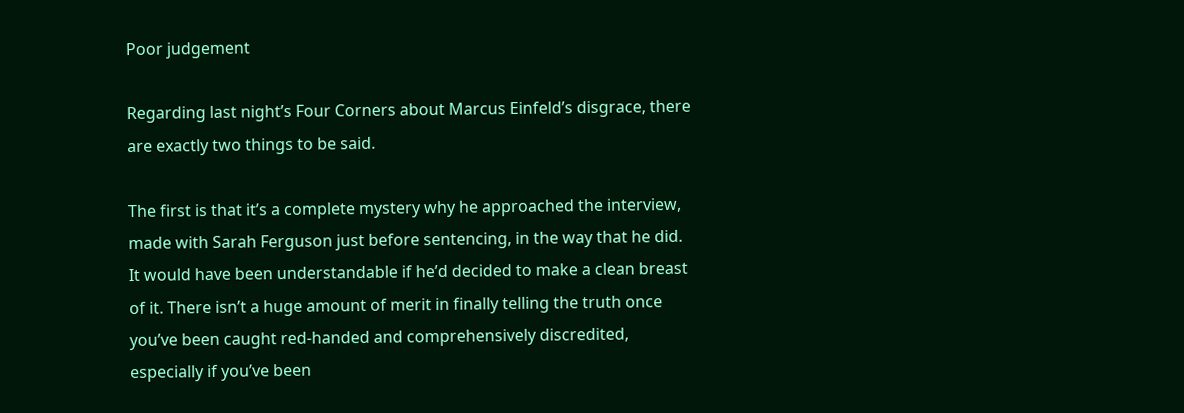Poor judgement

Regarding last night’s Four Corners about Marcus Einfeld’s disgrace, there are exactly two things to be said.

The first is that it’s a complete mystery why he approached the interview, made with Sarah Ferguson just before sentencing, in the way that he did. It would have been understandable if he’d decided to make a clean breast of it. There isn’t a huge amount of merit in finally telling the truth once you’ve been caught red-handed and comprehensively discredited, especially if you’ve been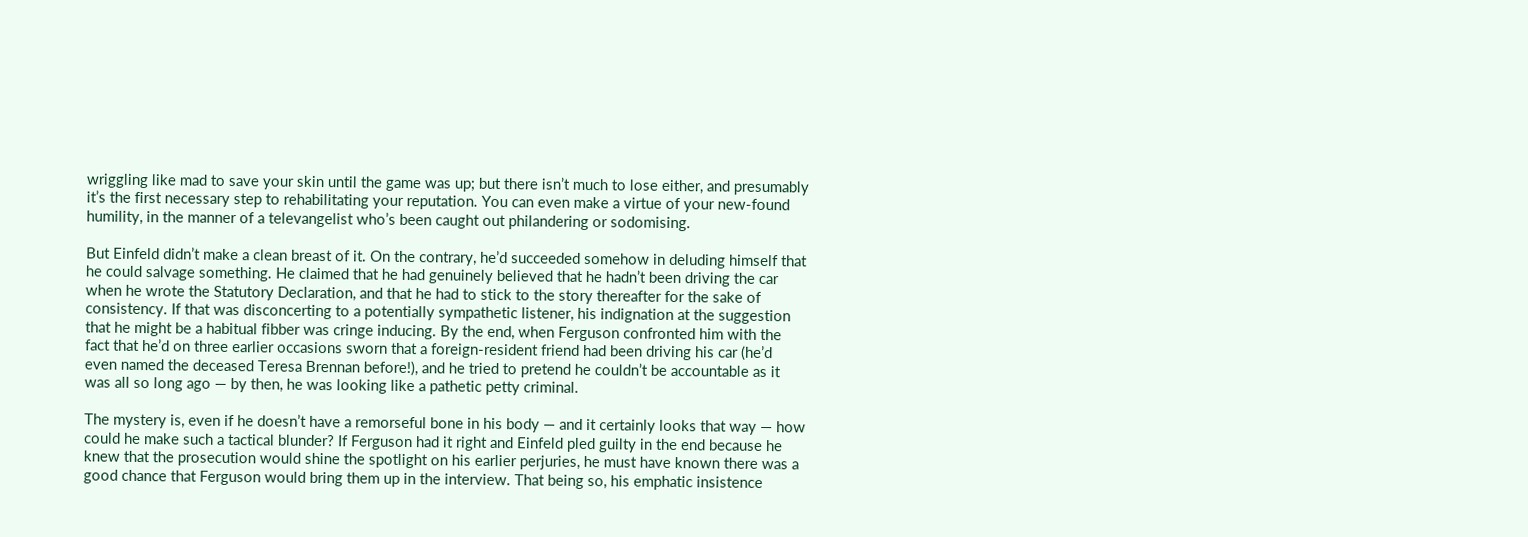wriggling like mad to save your skin until the game was up; but there isn’t much to lose either, and presumably it’s the first necessary step to rehabilitating your reputation. You can even make a virtue of your new-found humility, in the manner of a televangelist who’s been caught out philandering or sodomising.

But Einfeld didn’t make a clean breast of it. On the contrary, he’d succeeded somehow in deluding himself that he could salvage something. He claimed that he had genuinely believed that he hadn’t been driving the car when he wrote the Statutory Declaration, and that he had to stick to the story thereafter for the sake of consistency. If that was disconcerting to a potentially sympathetic listener, his indignation at the suggestion that he might be a habitual fibber was cringe inducing. By the end, when Ferguson confronted him with the fact that he’d on three earlier occasions sworn that a foreign-resident friend had been driving his car (he’d even named the deceased Teresa Brennan before!), and he tried to pretend he couldn’t be accountable as it was all so long ago — by then, he was looking like a pathetic petty criminal.

The mystery is, even if he doesn’t have a remorseful bone in his body — and it certainly looks that way — how could he make such a tactical blunder? If Ferguson had it right and Einfeld pled guilty in the end because he knew that the prosecution would shine the spotlight on his earlier perjuries, he must have known there was a good chance that Ferguson would bring them up in the interview. That being so, his emphatic insistence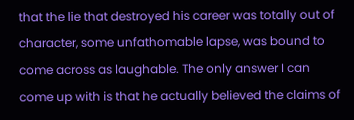that the lie that destroyed his career was totally out of character, some unfathomable lapse, was bound to come across as laughable. The only answer I can come up with is that he actually believed the claims of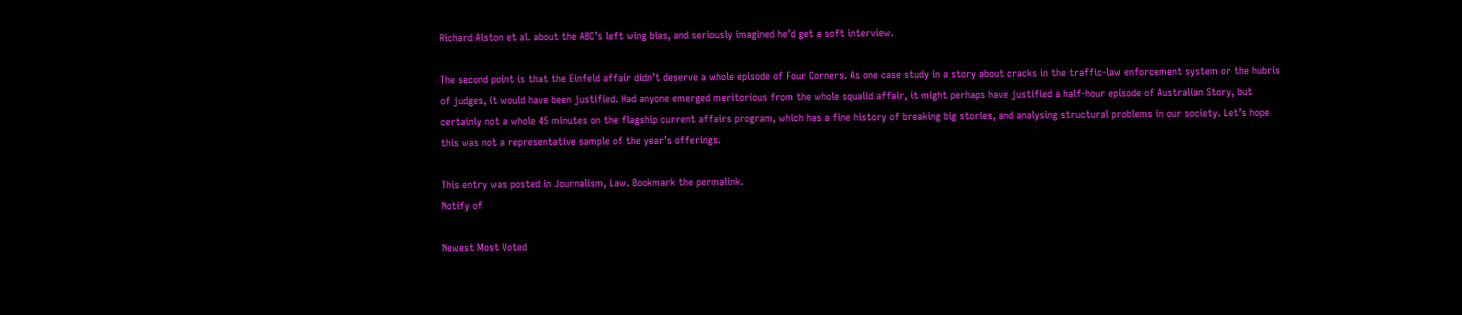Richard Alston et al. about the ABC’s left wing bias, and seriously imagined he’d get a soft interview.

The second point is that the Einfeld affair didn’t deserve a whole episode of Four Corners. As one case study in a story about cracks in the traffic-law enforcement system or the hubris of judges, it would have been justified. Had anyone emerged meritorious from the whole squalid affair, it might perhaps have justified a half-hour episode of Australian Story, but certainly not a whole 45 minutes on the flagship current affairs program, which has a fine history of breaking big stories, and analysing structural problems in our society. Let’s hope this was not a representative sample of the year’s offerings.

This entry was posted in Journalism, Law. Bookmark the permalink.
Notify of

Newest Most Voted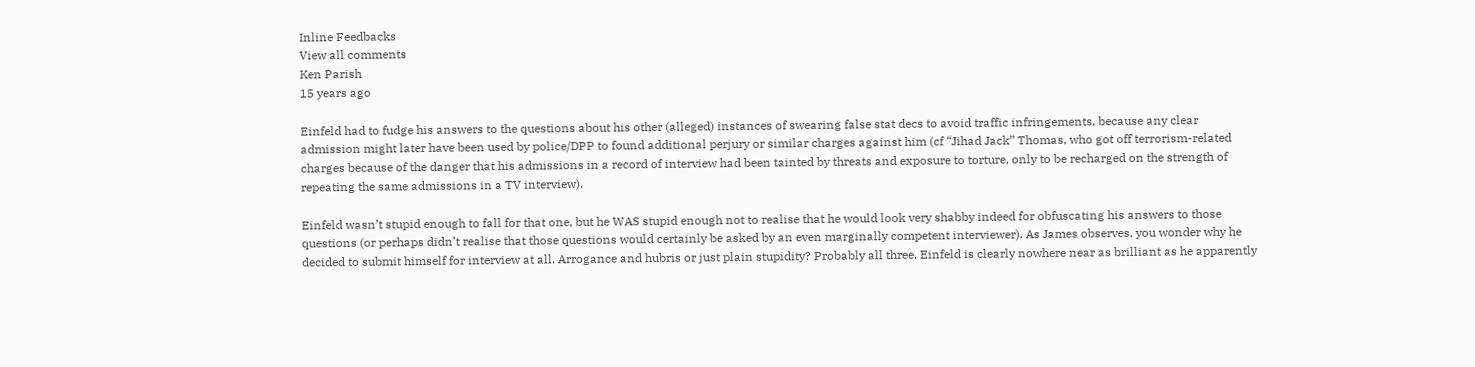Inline Feedbacks
View all comments
Ken Parish
15 years ago

Einfeld had to fudge his answers to the questions about his other (alleged) instances of swearing false stat decs to avoid traffic infringements, because any clear admission might later have been used by police/DPP to found additional perjury or similar charges against him (cf “Jihad Jack” Thomas, who got off terrorism-related charges because of the danger that his admissions in a record of interview had been tainted by threats and exposure to torture, only to be recharged on the strength of repeating the same admissions in a TV interview).

Einfeld wasn’t stupid enough to fall for that one, but he WAS stupid enough not to realise that he would look very shabby indeed for obfuscating his answers to those questions (or perhaps didn’t realise that those questions would certainly be asked by an even marginally competent interviewer). As James observes, you wonder why he decided to submit himself for interview at all. Arrogance and hubris or just plain stupidity? Probably all three, Einfeld is clearly nowhere near as brilliant as he apparently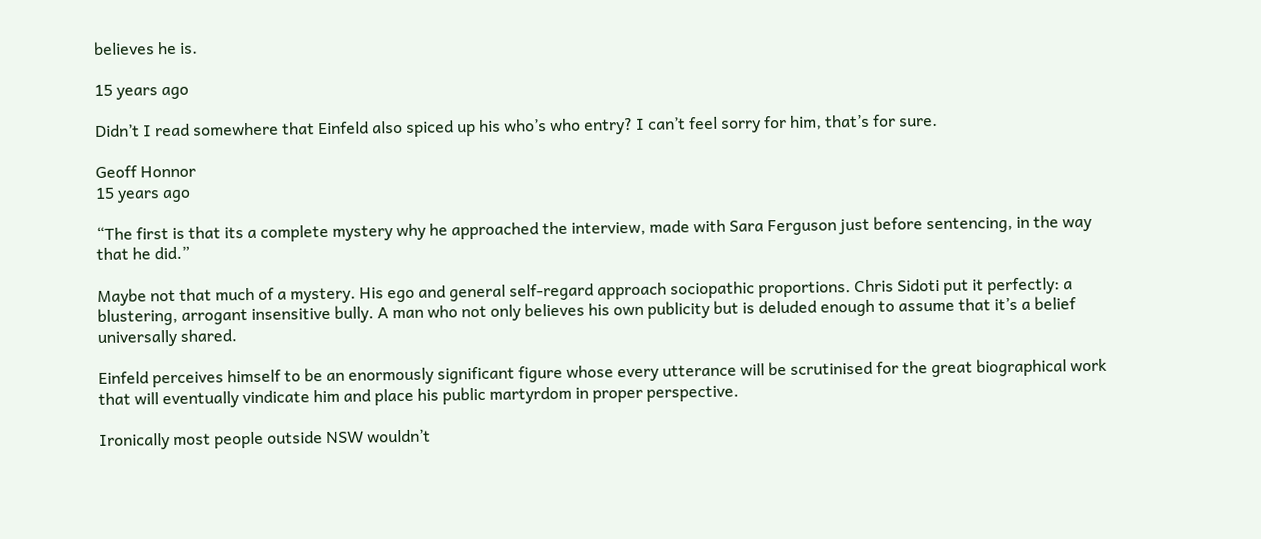believes he is.

15 years ago

Didn’t I read somewhere that Einfeld also spiced up his who’s who entry? I can’t feel sorry for him, that’s for sure.

Geoff Honnor
15 years ago

“The first is that its a complete mystery why he approached the interview, made with Sara Ferguson just before sentencing, in the way that he did.”

Maybe not that much of a mystery. His ego and general self-regard approach sociopathic proportions. Chris Sidoti put it perfectly: a blustering, arrogant insensitive bully. A man who not only believes his own publicity but is deluded enough to assume that it’s a belief universally shared.

Einfeld perceives himself to be an enormously significant figure whose every utterance will be scrutinised for the great biographical work that will eventually vindicate him and place his public martyrdom in proper perspective.

Ironically most people outside NSW wouldn’t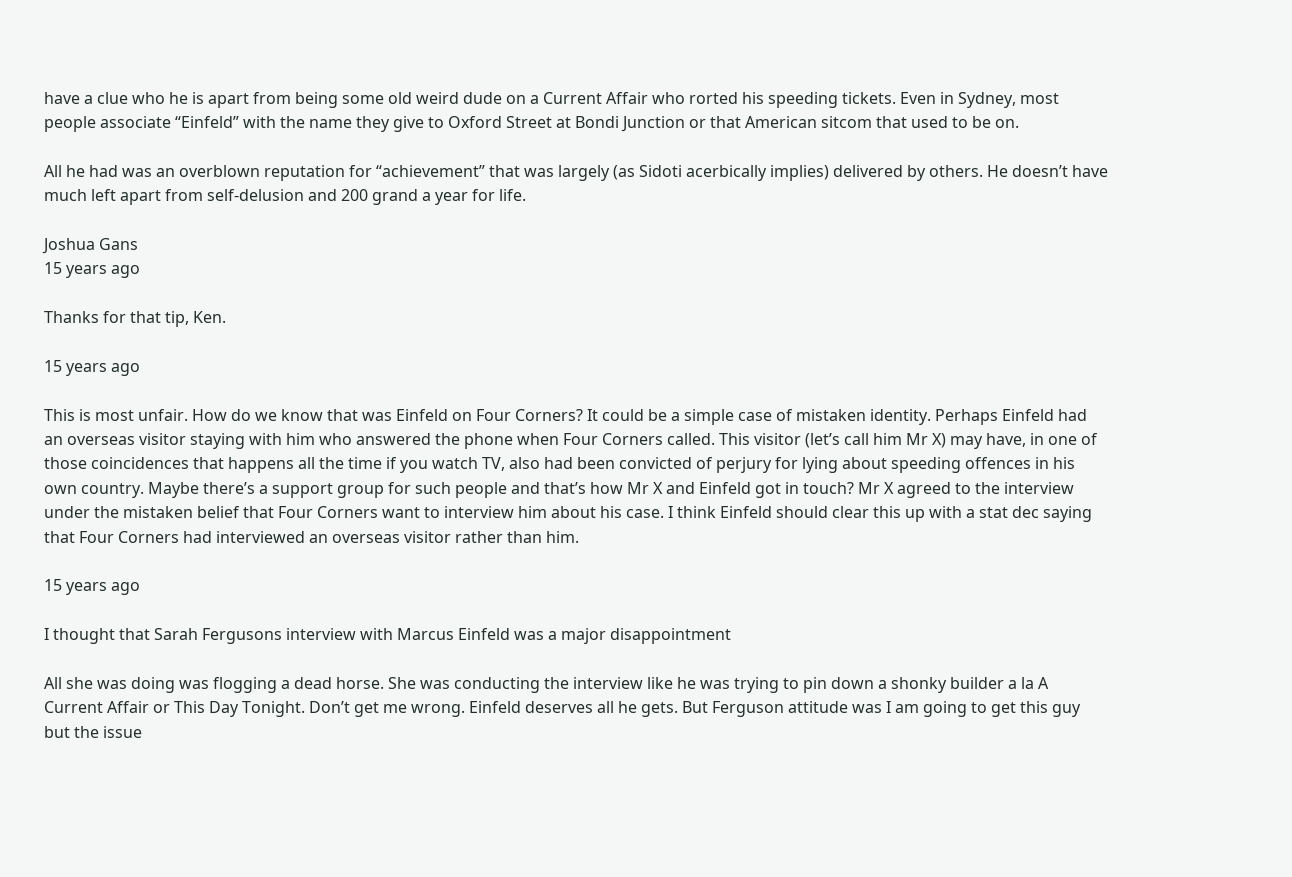have a clue who he is apart from being some old weird dude on a Current Affair who rorted his speeding tickets. Even in Sydney, most people associate “Einfeld” with the name they give to Oxford Street at Bondi Junction or that American sitcom that used to be on.

All he had was an overblown reputation for “achievement” that was largely (as Sidoti acerbically implies) delivered by others. He doesn’t have much left apart from self-delusion and 200 grand a year for life.

Joshua Gans
15 years ago

Thanks for that tip, Ken.

15 years ago

This is most unfair. How do we know that was Einfeld on Four Corners? It could be a simple case of mistaken identity. Perhaps Einfeld had an overseas visitor staying with him who answered the phone when Four Corners called. This visitor (let’s call him Mr X) may have, in one of those coincidences that happens all the time if you watch TV, also had been convicted of perjury for lying about speeding offences in his own country. Maybe there’s a support group for such people and that’s how Mr X and Einfeld got in touch? Mr X agreed to the interview under the mistaken belief that Four Corners want to interview him about his case. I think Einfeld should clear this up with a stat dec saying that Four Corners had interviewed an overseas visitor rather than him.

15 years ago

I thought that Sarah Fergusons interview with Marcus Einfeld was a major disappointment

All she was doing was flogging a dead horse. She was conducting the interview like he was trying to pin down a shonky builder a la A Current Affair or This Day Tonight. Don’t get me wrong. Einfeld deserves all he gets. But Ferguson attitude was I am going to get this guy but the issue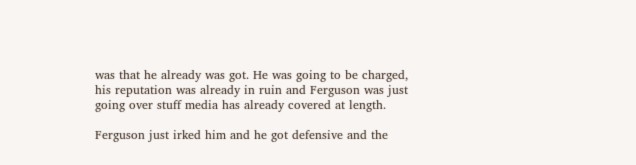was that he already was got. He was going to be charged, his reputation was already in ruin and Ferguson was just going over stuff media has already covered at length.

Ferguson just irked him and he got defensive and the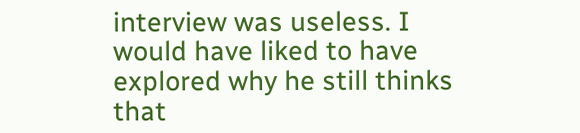interview was useless. I would have liked to have explored why he still thinks that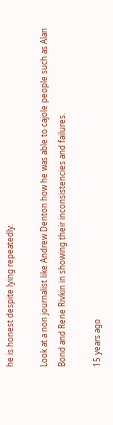he is honest despite lying repeatedly.

Look at a non journalist like Andrew Denton how he was able to cajole people such as Alan Bond and Rene Rivkin in showing their inconsistencies and failures.

15 years ago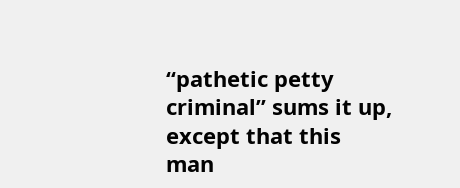“pathetic petty criminal” sums it up, except that this man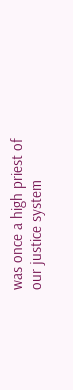was once a high priest of our justice system